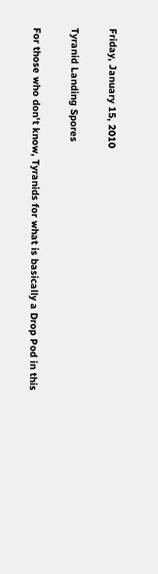Friday, January 15, 2010

Tyranid Landing Spores

For those who don't know, Tyranids for what is basically a Drop Pod in this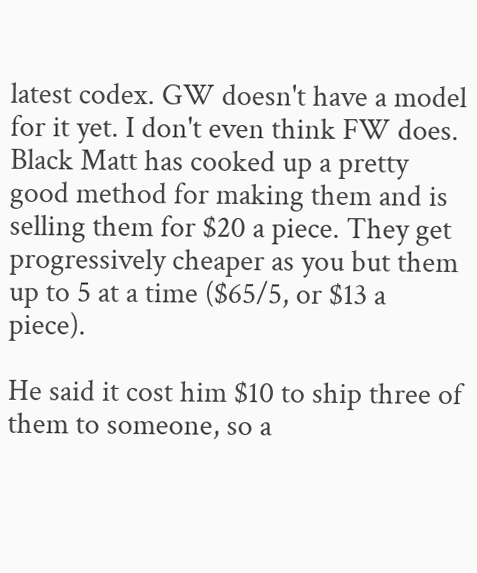latest codex. GW doesn't have a model for it yet. I don't even think FW does. Black Matt has cooked up a pretty good method for making them and is selling them for $20 a piece. They get progressively cheaper as you but them up to 5 at a time ($65/5, or $13 a piece).

He said it cost him $10 to ship three of them to someone, so a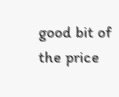good bit of the price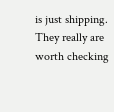is just shipping. They really are worth checking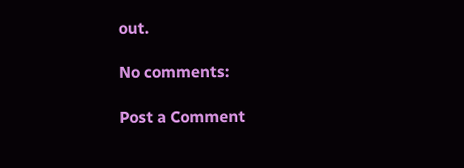out.

No comments:

Post a Comment